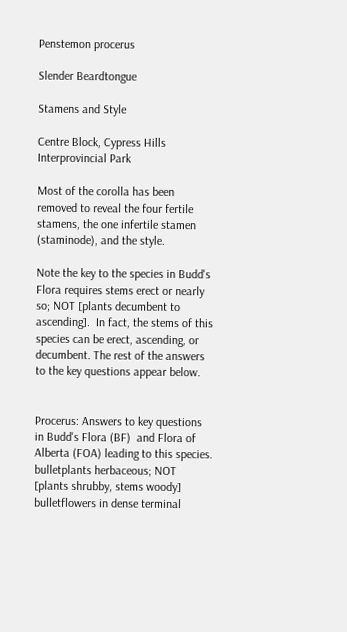Penstemon procerus

Slender Beardtongue

Stamens and Style

Centre Block, Cypress Hills Interprovincial Park

Most of the corolla has been removed to reveal the four fertile stamens, the one infertile stamen (staminode), and the style.

Note the key to the species in Budd's Flora requires stems erect or nearly so; NOT [plants decumbent to ascending].  In fact, the stems of this species can be erect, ascending, or decumbent. The rest of the answers to the key questions appear below.


Procerus: Answers to key questions in Budd's Flora (BF)  and Flora of Alberta (FOA) leading to this species.
bulletplants herbaceous; NOT [plants shrubby, stems woody]
bulletflowers in dense terminal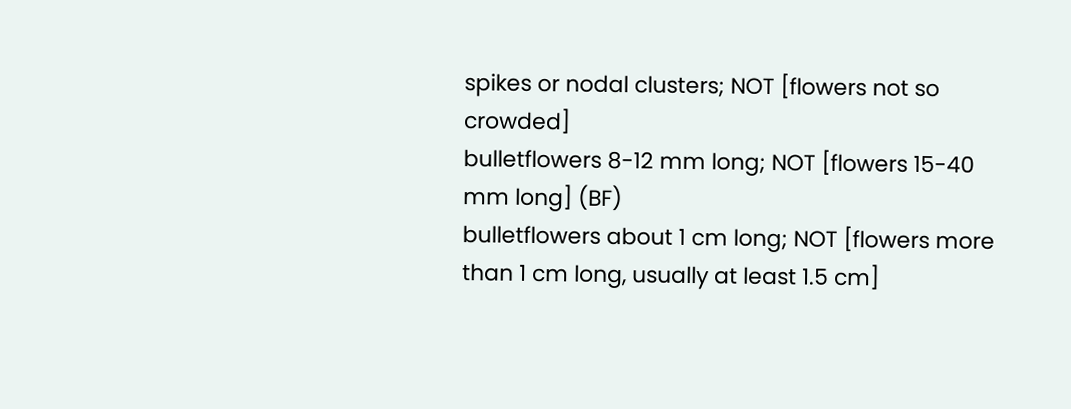spikes or nodal clusters; NOT [flowers not so crowded]
bulletflowers 8-12 mm long; NOT [flowers 15-40 mm long] (BF)
bulletflowers about 1 cm long; NOT [flowers more than 1 cm long, usually at least 1.5 cm]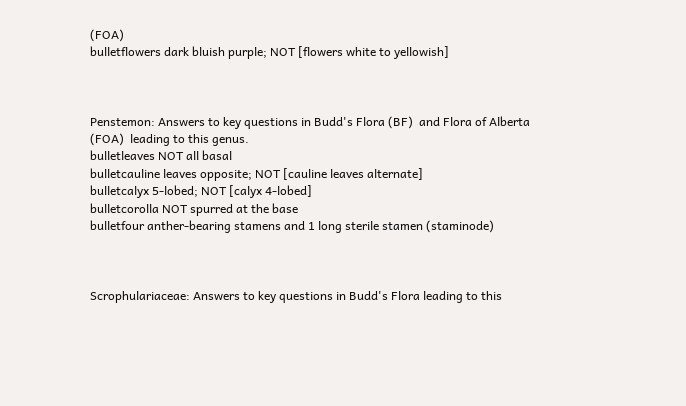(FOA)
bulletflowers dark bluish purple; NOT [flowers white to yellowish]



Penstemon: Answers to key questions in Budd's Flora (BF)  and Flora of Alberta (FOA)  leading to this genus.
bulletleaves NOT all basal
bulletcauline leaves opposite; NOT [cauline leaves alternate]
bulletcalyx 5-lobed; NOT [calyx 4-lobed]
bulletcorolla NOT spurred at the base
bulletfour anther-bearing stamens and 1 long sterile stamen (staminode)



Scrophulariaceae: Answers to key questions in Budd's Flora leading to this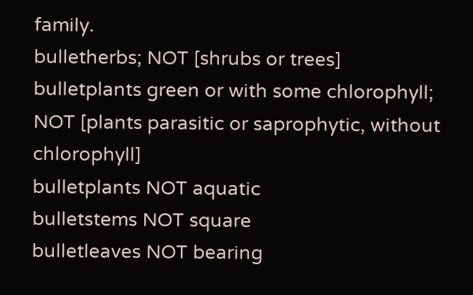family.
bulletherbs; NOT [shrubs or trees]
bulletplants green or with some chlorophyll; NOT [plants parasitic or saprophytic, without chlorophyll]
bulletplants NOT aquatic
bulletstems NOT square
bulletleaves NOT bearing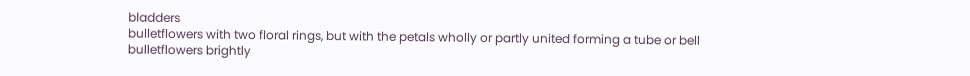bladders
bulletflowers with two floral rings, but with the petals wholly or partly united forming a tube or bell
bulletflowers brightly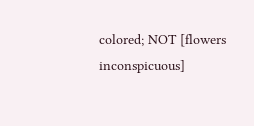colored; NOT [flowers inconspicuous]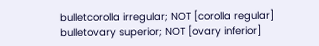bulletcorolla irregular; NOT [corolla regular]
bulletovary superior; NOT [ovary inferior]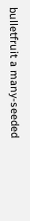bulletfruit a many-seeded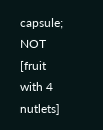capsule; NOT [fruit with 4 nutlets]